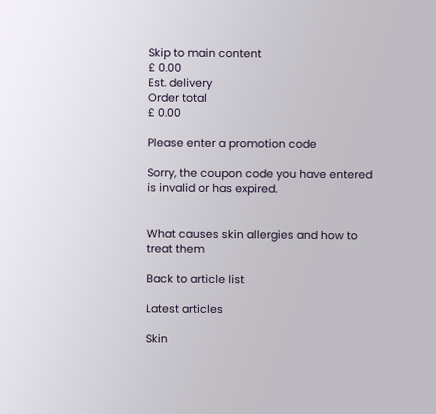Skip to main content
£ 0.00
Est. delivery
Order total
£ 0.00

Please enter a promotion code

Sorry, the coupon code you have entered is invalid or has expired.


What causes skin allergies and how to treat them

Back to article list

Latest articles

Skin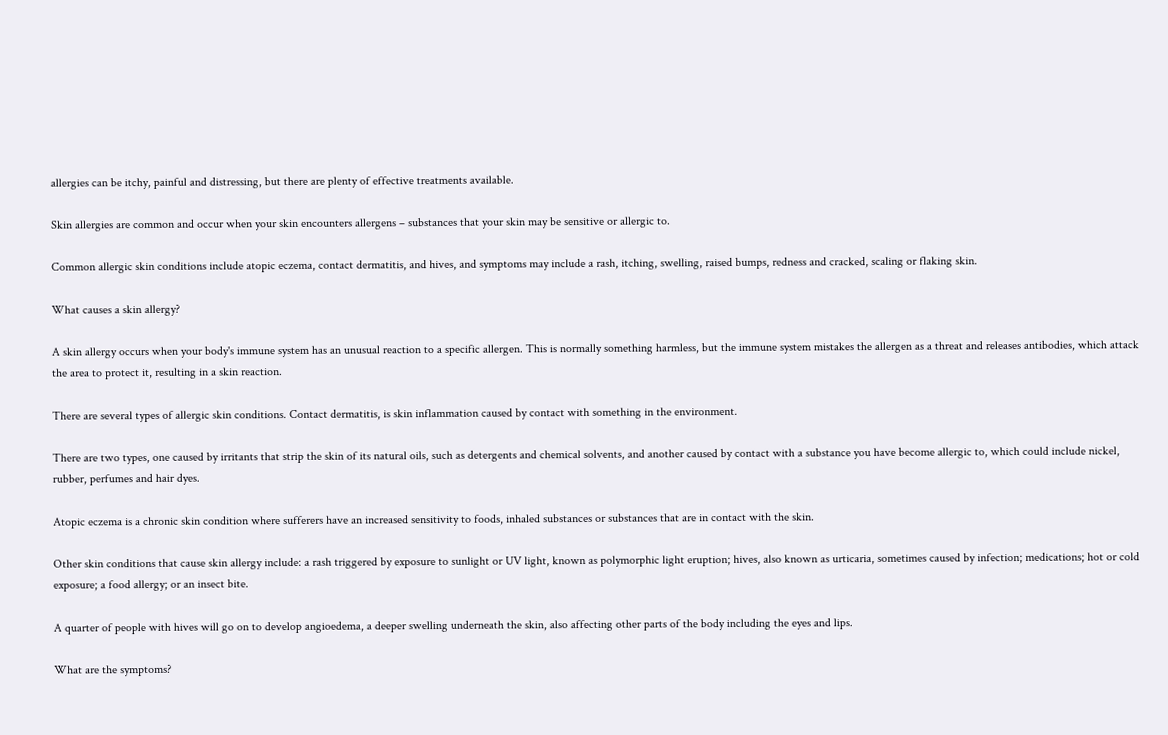allergies can be itchy, painful and distressing, but there are plenty of effective treatments available.

Skin allergies are common and occur when your skin encounters allergens – substances that your skin may be sensitive or allergic to.

Common allergic skin conditions include atopic eczema, contact dermatitis, and hives, and symptoms may include a rash, itching, swelling, raised bumps, redness and cracked, scaling or flaking skin.

What causes a skin allergy?

A skin allergy occurs when your body's immune system has an unusual reaction to a specific allergen. This is normally something harmless, but the immune system mistakes the allergen as a threat and releases antibodies, which attack the area to protect it, resulting in a skin reaction.

There are several types of allergic skin conditions. Contact dermatitis, is skin inflammation caused by contact with something in the environment.

There are two types, one caused by irritants that strip the skin of its natural oils, such as detergents and chemical solvents, and another caused by contact with a substance you have become allergic to, which could include nickel, rubber, perfumes and hair dyes.

Atopic eczema is a chronic skin condition where sufferers have an increased sensitivity to foods, inhaled substances or substances that are in contact with the skin.

Other skin conditions that cause skin allergy include: a rash triggered by exposure to sunlight or UV light, known as polymorphic light eruption; hives, also known as urticaria, sometimes caused by infection; medications; hot or cold exposure; a food allergy; or an insect bite.

A quarter of people with hives will go on to develop angioedema, a deeper swelling underneath the skin, also affecting other parts of the body including the eyes and lips.

What are the symptoms?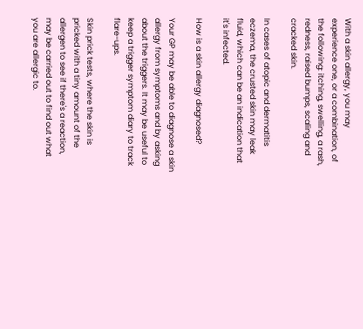With a skin allergy, you may experience one, or a combination, of the following: itching, swelling, a rash, redness, raised bumps, scaling and cracked skin.

In cases of atopic and dermatitis eczema, the crusted skin may leak fluid, which can be an indication that it's infected.

How is a skin allergy diagnosed?

Your GP may be able to diagnose a skin allergy from symptoms and by asking about the triggers. It may be useful to keep a trigger symptom diary to track flare-ups.

Skin prick tests, where the skin is pricked with a tiny amount of the allergen to see if there's a reaction, may be carried out to find out what you are allergic to.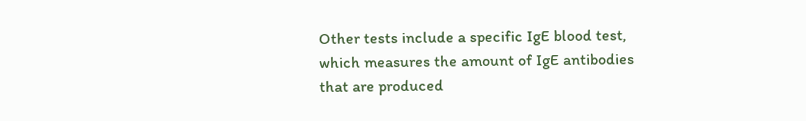Other tests include a specific IgE blood test, which measures the amount of IgE antibodies that are produced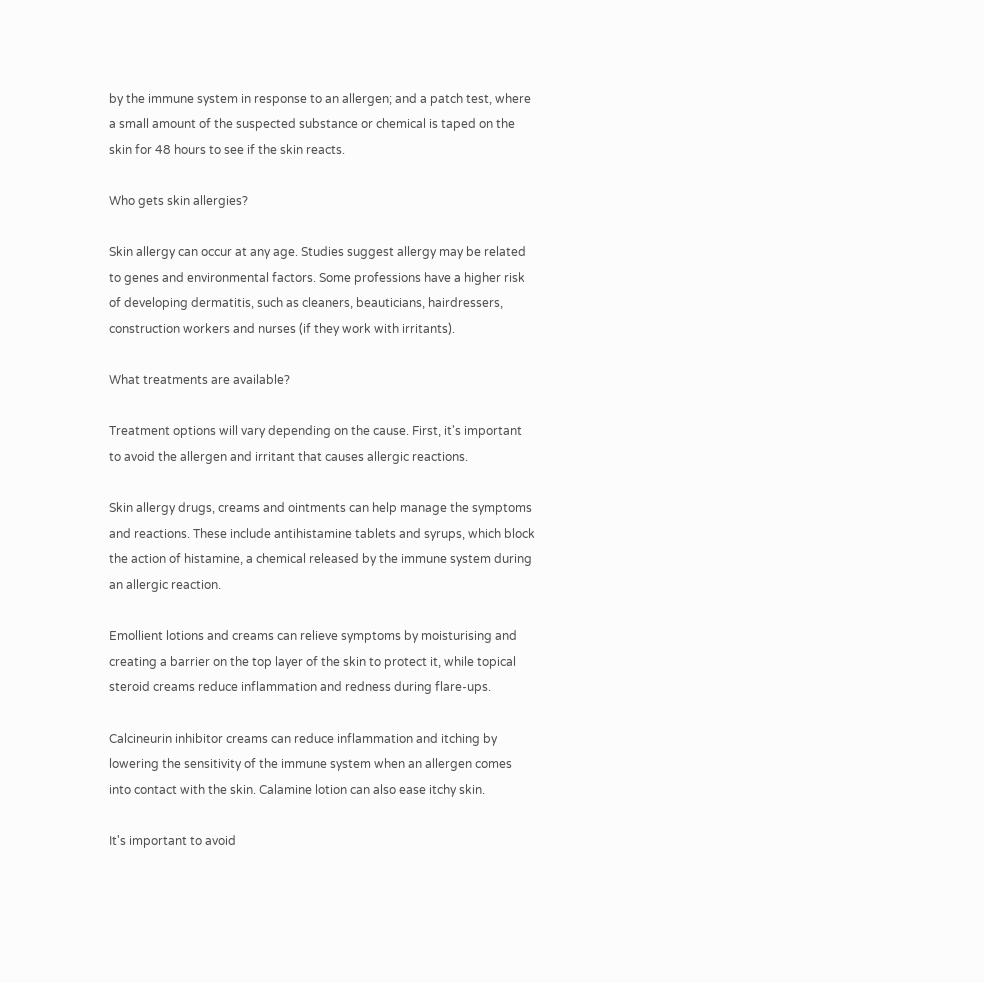by the immune system in response to an allergen; and a patch test, where a small amount of the suspected substance or chemical is taped on the skin for 48 hours to see if the skin reacts.

Who gets skin allergies?

Skin allergy can occur at any age. Studies suggest allergy may be related to genes and environmental factors. Some professions have a higher risk of developing dermatitis, such as cleaners, beauticians, hairdressers, construction workers and nurses (if they work with irritants).

What treatments are available?

Treatment options will vary depending on the cause. First, it's important to avoid the allergen and irritant that causes allergic reactions.

Skin allergy drugs, creams and ointments can help manage the symptoms and reactions. These include antihistamine tablets and syrups, which block the action of histamine, a chemical released by the immune system during an allergic reaction.

Emollient lotions and creams can relieve symptoms by moisturising and creating a barrier on the top layer of the skin to protect it, while topical steroid creams reduce inflammation and redness during flare-ups.

Calcineurin inhibitor creams can reduce inflammation and itching by lowering the sensitivity of the immune system when an allergen comes into contact with the skin. Calamine lotion can also ease itchy skin.

It's important to avoid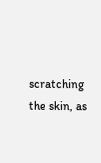scratching the skin, as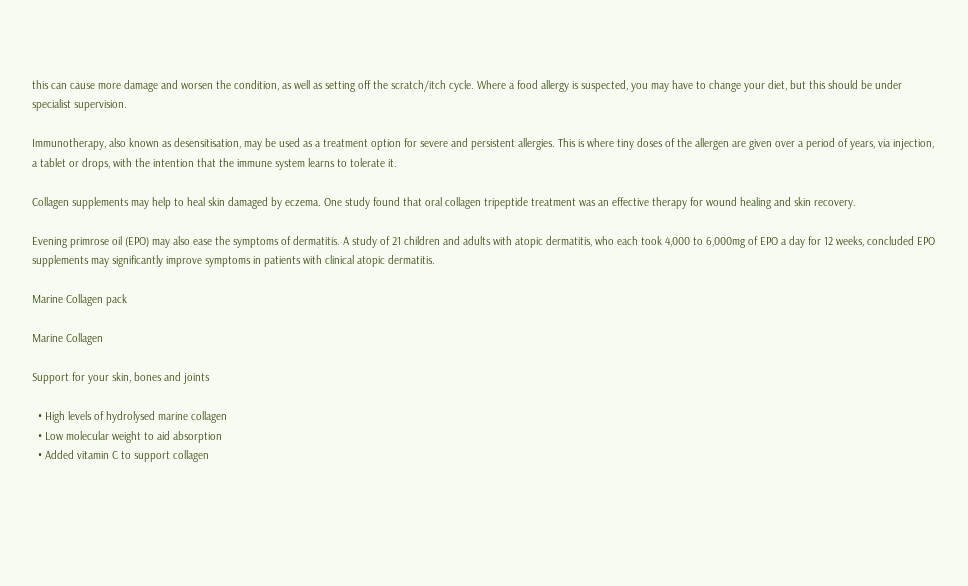this can cause more damage and worsen the condition, as well as setting off the scratch/itch cycle. Where a food allergy is suspected, you may have to change your diet, but this should be under specialist supervision.

Immunotherapy, also known as desensitisation, may be used as a treatment option for severe and persistent allergies. This is where tiny doses of the allergen are given over a period of years, via injection, a tablet or drops, with the intention that the immune system learns to tolerate it.

Collagen supplements may help to heal skin damaged by eczema. One study found that oral collagen tripeptide treatment was an effective therapy for wound healing and skin recovery.

Evening primrose oil (EPO) may also ease the symptoms of dermatitis. A study of 21 children and adults with atopic dermatitis, who each took 4,000 to 6,000mg of EPO a day for 12 weeks, concluded EPO supplements may significantly improve symptoms in patients with clinical atopic dermatitis.

Marine Collagen pack

Marine Collagen

Support for your skin, bones and joints

  • High levels of hydrolysed marine collagen
  • Low molecular weight to aid absorption
  • Added vitamin C to support collagen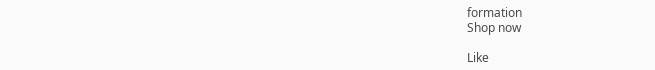formation
Shop now

Like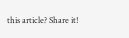this article? Share it!